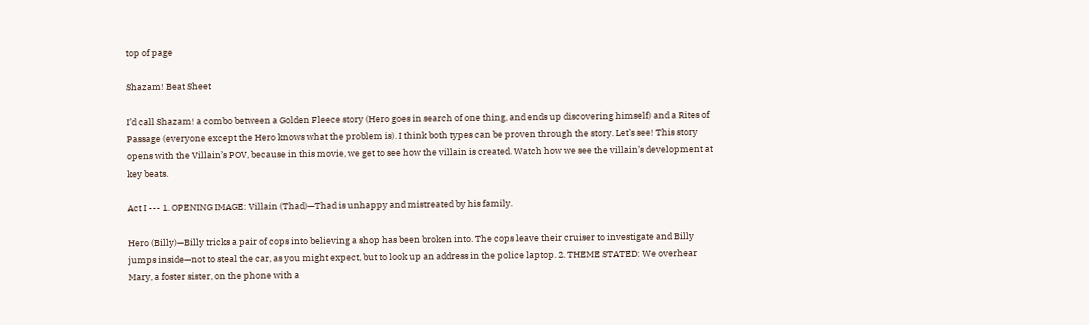top of page

Shazam! Beat Sheet

I’d call Shazam! a combo between a Golden Fleece story (Hero goes in search of one thing, and ends up discovering himself) and a Rites of Passage (everyone except the Hero knows what the problem is). I think both types can be proven through the story. Let’s see! This story opens with the Villain’s POV, because in this movie, we get to see how the villain is created. Watch how we see the villain’s development at key beats.

Act I --- 1. OPENING IMAGE: Villain (Thad)—Thad is unhappy and mistreated by his family.

Hero (Billy)—Billy tricks a pair of cops into believing a shop has been broken into. The cops leave their cruiser to investigate and Billy jumps inside—not to steal the car, as you might expect, but to look up an address in the police laptop. 2. THEME STATED: We overhear Mary, a foster sister, on the phone with a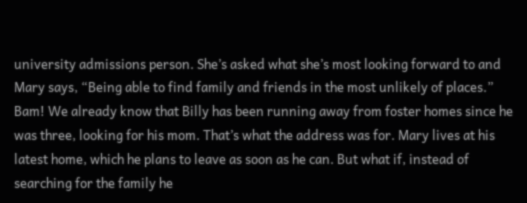university admissions person. She’s asked what she’s most looking forward to and Mary says, “Being able to find family and friends in the most unlikely of places.” Bam! We already know that Billy has been running away from foster homes since he was three, looking for his mom. That’s what the address was for. Mary lives at his latest home, which he plans to leave as soon as he can. But what if, instead of searching for the family he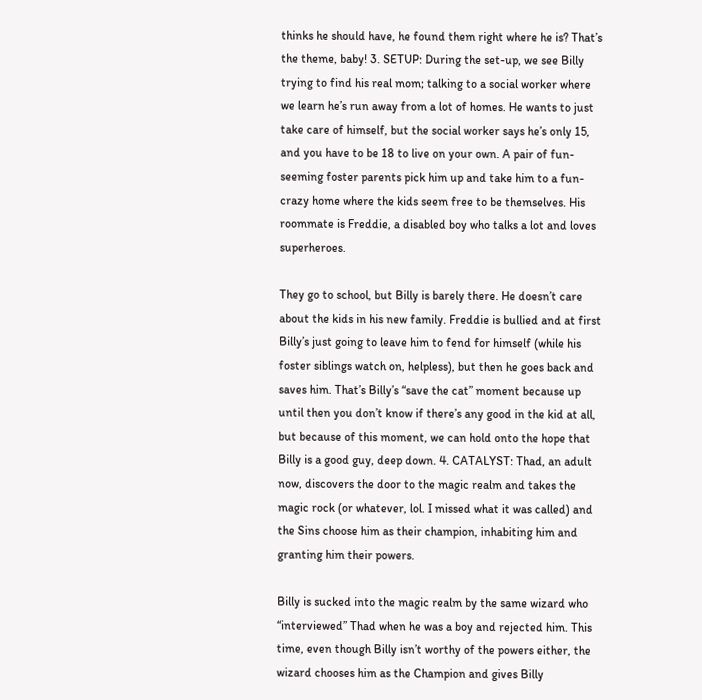thinks he should have, he found them right where he is? That’s the theme, baby! 3. SETUP: During the set-up, we see Billy trying to find his real mom; talking to a social worker where we learn he’s run away from a lot of homes. He wants to just take care of himself, but the social worker says he’s only 15, and you have to be 18 to live on your own. A pair of fun-seeming foster parents pick him up and take him to a fun-crazy home where the kids seem free to be themselves. His roommate is Freddie, a disabled boy who talks a lot and loves superheroes.

They go to school, but Billy is barely there. He doesn’t care about the kids in his new family. Freddie is bullied and at first Billy’s just going to leave him to fend for himself (while his foster siblings watch on, helpless), but then he goes back and saves him. That’s Billy’s “save the cat” moment because up until then you don’t know if there’s any good in the kid at all, but because of this moment, we can hold onto the hope that Billy is a good guy, deep down. 4. CATALYST: Thad, an adult now, discovers the door to the magic realm and takes the magic rock (or whatever, lol. I missed what it was called) and the Sins choose him as their champion, inhabiting him and granting him their powers.

Billy is sucked into the magic realm by the same wizard who “interviewed” Thad when he was a boy and rejected him. This time, even though Billy isn’t worthy of the powers either, the wizard chooses him as the Champion and gives Billy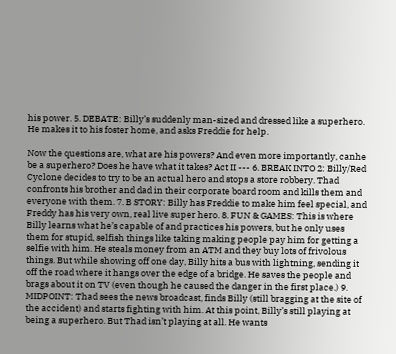his power. 5. DEBATE: Billy’s suddenly man-sized and dressed like a superhero. He makes it to his foster home, and asks Freddie for help.

Now the questions are, what are his powers? And even more importantly, canhe be a superhero? Does he have what it takes? Act II --- 6. BREAK INTO 2: Billy/Red Cyclone decides to try to be an actual hero and stops a store robbery. Thad confronts his brother and dad in their corporate board room and kills them and everyone with them. 7. B STORY: Billy has Freddie to make him feel special, and Freddy has his very own, real live super hero. 8. FUN & GAMES: This is where Billy learns what he’s capable of and practices his powers, but he only uses them for stupid, selfish things like taking making people pay him for getting a selfie with him. He steals money from an ATM and they buy lots of frivolous things. But while showing off one day, Billy hits a bus with lightning, sending it off the road where it hangs over the edge of a bridge. He saves the people and brags about it on TV (even though he caused the danger in the first place.) 9. MIDPOINT: Thad sees the news broadcast, finds Billy (still bragging at the site of the accident) and starts fighting with him. At this point, Billy’s still playing at being a superhero. But Thad isn’t playing at all. He wants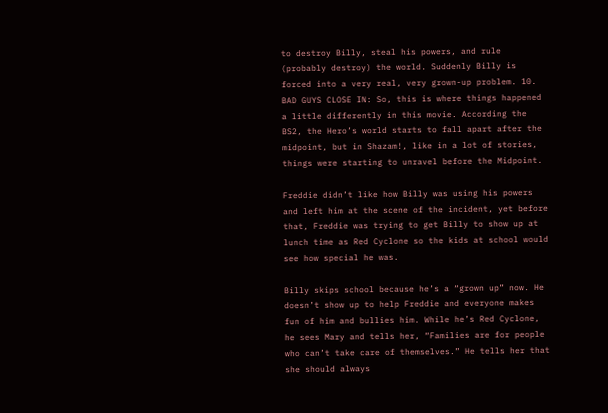to destroy Billy, steal his powers, and rule (probably destroy) the world. Suddenly Billy is forced into a very real, very grown-up problem. 10. BAD GUYS CLOSE IN: So, this is where things happened a little differently in this movie. According the BS2, the Hero’s world starts to fall apart after the midpoint, but in Shazam!, like in a lot of stories, things were starting to unravel before the Midpoint.

Freddie didn’t like how Billy was using his powers and left him at the scene of the incident, yet before that, Freddie was trying to get Billy to show up at lunch time as Red Cyclone so the kids at school would see how special he was.

Billy skips school because he’s a “grown up” now. He doesn’t show up to help Freddie and everyone makes fun of him and bullies him. While he’s Red Cyclone, he sees Mary and tells her, “Families are for people who can’t take care of themselves.” He tells her that she should always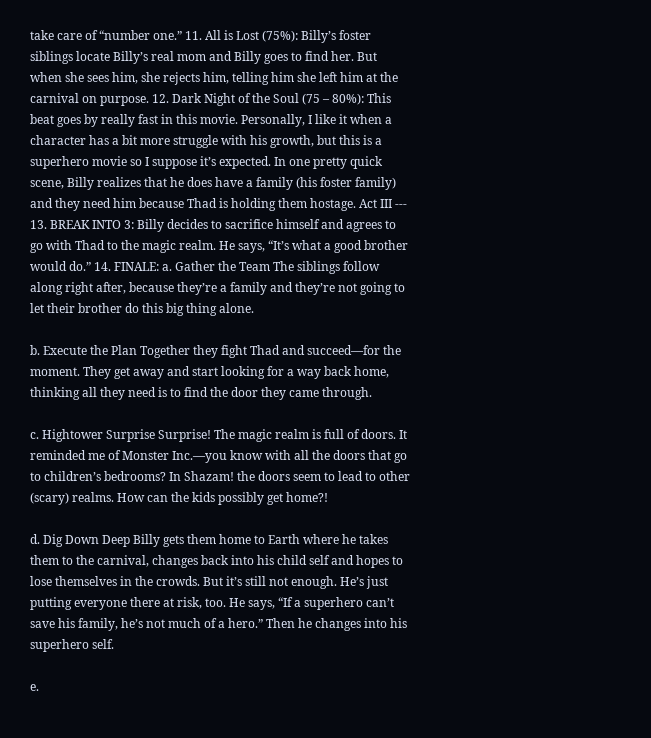take care of “number one.” 11. All is Lost (75%): Billy’s foster siblings locate Billy’s real mom and Billy goes to find her. But when she sees him, she rejects him, telling him she left him at the carnival on purpose. 12. Dark Night of the Soul (75 – 80%): This beat goes by really fast in this movie. Personally, I like it when a character has a bit more struggle with his growth, but this is a superhero movie so I suppose it’s expected. In one pretty quick scene, Billy realizes that he does have a family (his foster family) and they need him because Thad is holding them hostage. Act III --- 13. BREAK INTO 3: Billy decides to sacrifice himself and agrees to go with Thad to the magic realm. He says, “It’s what a good brother would do.” 14. FINALE: a. Gather the Team The siblings follow along right after, because they’re a family and they’re not going to let their brother do this big thing alone.

b. Execute the Plan Together they fight Thad and succeed—for the moment. They get away and start looking for a way back home, thinking all they need is to find the door they came through.

c. Hightower Surprise Surprise! The magic realm is full of doors. It reminded me of Monster Inc.—you know with all the doors that go to children’s bedrooms? In Shazam! the doors seem to lead to other (scary) realms. How can the kids possibly get home?!

d. Dig Down Deep Billy gets them home to Earth where he takes them to the carnival, changes back into his child self and hopes to lose themselves in the crowds. But it’s still not enough. He’s just putting everyone there at risk, too. He says, “If a superhero can’t save his family, he’s not much of a hero.” Then he changes into his superhero self.

e.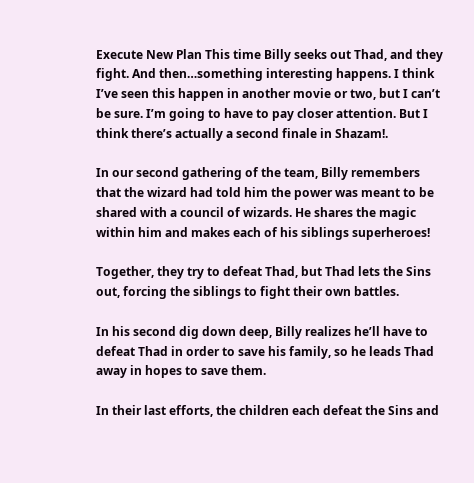Execute New Plan This time Billy seeks out Thad, and they fight. And then…something interesting happens. I think I’ve seen this happen in another movie or two, but I can’t be sure. I’m going to have to pay closer attention. But I think there’s actually a second finale in Shazam!.

In our second gathering of the team, Billy remembers that the wizard had told him the power was meant to be shared with a council of wizards. He shares the magic within him and makes each of his siblings superheroes!

Together, they try to defeat Thad, but Thad lets the Sins out, forcing the siblings to fight their own battles.

In his second dig down deep, Billy realizes he’ll have to defeat Thad in order to save his family, so he leads Thad away in hopes to save them.

In their last efforts, the children each defeat the Sins and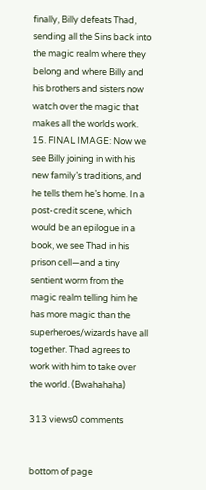finally, Billy defeats Thad, sending all the Sins back into the magic realm where they belong and where Billy and his brothers and sisters now watch over the magic that makes all the worlds work. 15. FINAL IMAGE: Now we see Billy joining in with his new family’s traditions, and he tells them he’s home. In a post-credit scene, which would be an epilogue in a book, we see Thad in his prison cell—and a tiny sentient worm from the magic realm telling him he has more magic than the superheroes/wizards have all together. Thad agrees to work with him to take over the world. (Bwahahaha)

313 views0 comments


bottom of page